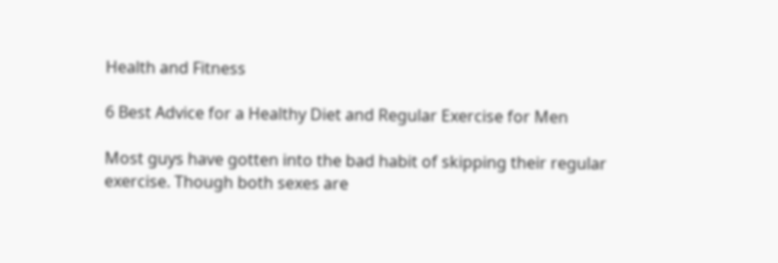Health and Fitness

6 Best Advice for a Healthy Diet and Regular Exercise for Men

Most guys have gotten into the bad habit of skipping their regular exercise. Though both sexes are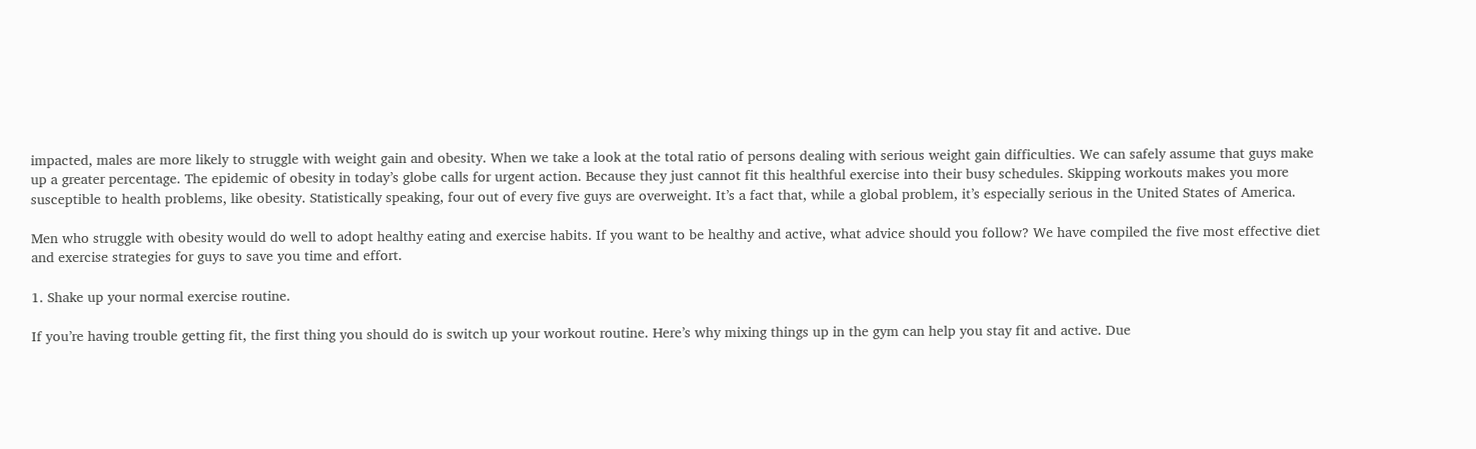impacted, males are more likely to struggle with weight gain and obesity. When we take a look at the total ratio of persons dealing with serious weight gain difficulties. We can safely assume that guys make up a greater percentage. The epidemic of obesity in today’s globe calls for urgent action. Because they just cannot fit this healthful exercise into their busy schedules. Skipping workouts makes you more susceptible to health problems, like obesity. Statistically speaking, four out of every five guys are overweight. It’s a fact that, while a global problem, it’s especially serious in the United States of America.

Men who struggle with obesity would do well to adopt healthy eating and exercise habits. If you want to be healthy and active, what advice should you follow? We have compiled the five most effective diet and exercise strategies for guys to save you time and effort.

1. Shake up your normal exercise routine.

If you’re having trouble getting fit, the first thing you should do is switch up your workout routine. Here’s why mixing things up in the gym can help you stay fit and active. Due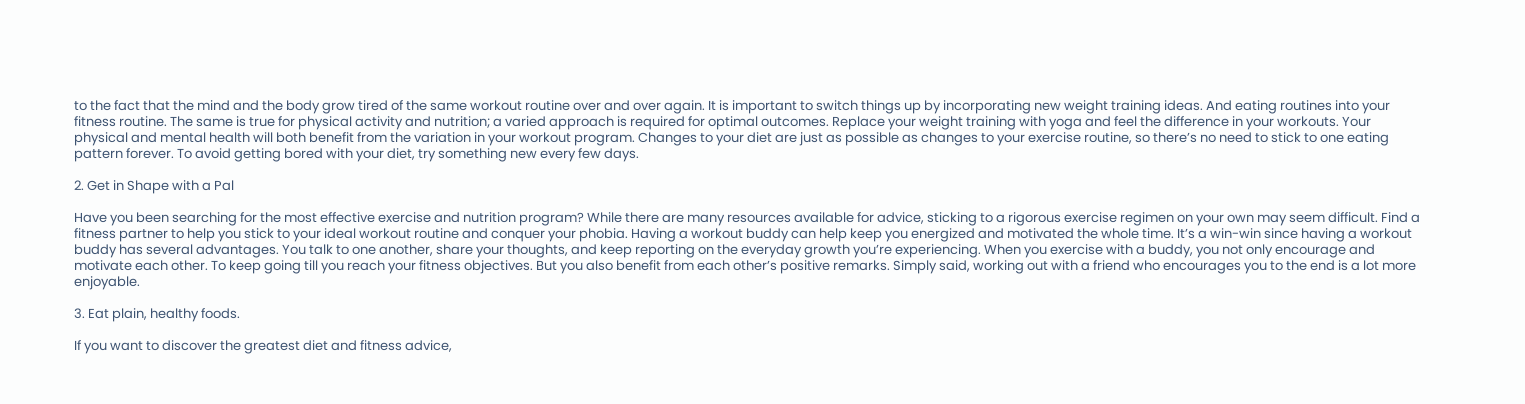to the fact that the mind and the body grow tired of the same workout routine over and over again. It is important to switch things up by incorporating new weight training ideas. And eating routines into your fitness routine. The same is true for physical activity and nutrition; a varied approach is required for optimal outcomes. Replace your weight training with yoga and feel the difference in your workouts. Your physical and mental health will both benefit from the variation in your workout program. Changes to your diet are just as possible as changes to your exercise routine, so there’s no need to stick to one eating pattern forever. To avoid getting bored with your diet, try something new every few days.

2. Get in Shape with a Pal

Have you been searching for the most effective exercise and nutrition program? While there are many resources available for advice, sticking to a rigorous exercise regimen on your own may seem difficult. Find a fitness partner to help you stick to your ideal workout routine and conquer your phobia. Having a workout buddy can help keep you energized and motivated the whole time. It’s a win-win since having a workout buddy has several advantages. You talk to one another, share your thoughts, and keep reporting on the everyday growth you’re experiencing. When you exercise with a buddy, you not only encourage and motivate each other. To keep going till you reach your fitness objectives. But you also benefit from each other’s positive remarks. Simply said, working out with a friend who encourages you to the end is a lot more enjoyable.

3. Eat plain, healthy foods.

If you want to discover the greatest diet and fitness advice,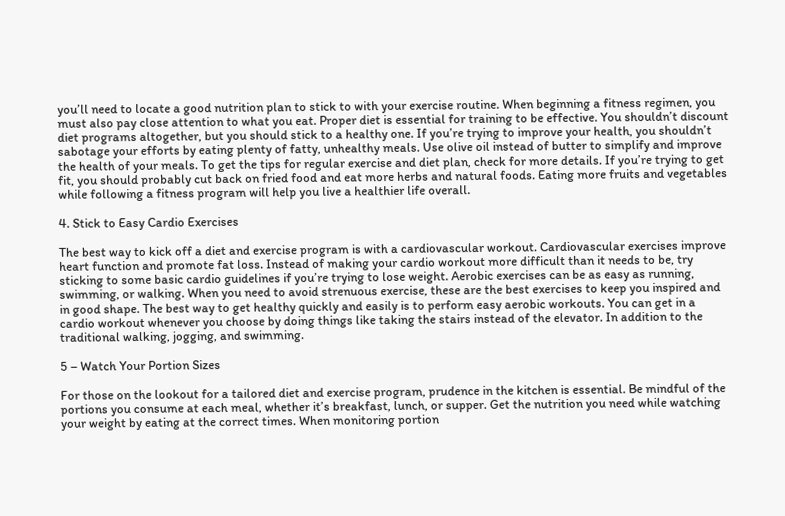you’ll need to locate a good nutrition plan to stick to with your exercise routine. When beginning a fitness regimen, you must also pay close attention to what you eat. Proper diet is essential for training to be effective. You shouldn’t discount diet programs altogether, but you should stick to a healthy one. If you’re trying to improve your health, you shouldn’t sabotage your efforts by eating plenty of fatty, unhealthy meals. Use olive oil instead of butter to simplify and improve the health of your meals. To get the tips for regular exercise and diet plan, check for more details. If you’re trying to get fit, you should probably cut back on fried food and eat more herbs and natural foods. Eating more fruits and vegetables while following a fitness program will help you live a healthier life overall.

4. Stick to Easy Cardio Exercises

The best way to kick off a diet and exercise program is with a cardiovascular workout. Cardiovascular exercises improve heart function and promote fat loss. Instead of making your cardio workout more difficult than it needs to be, try sticking to some basic cardio guidelines if you’re trying to lose weight. Aerobic exercises can be as easy as running, swimming, or walking. When you need to avoid strenuous exercise, these are the best exercises to keep you inspired and in good shape. The best way to get healthy quickly and easily is to perform easy aerobic workouts. You can get in a cardio workout whenever you choose by doing things like taking the stairs instead of the elevator. In addition to the traditional walking, jogging, and swimming.

5 – Watch Your Portion Sizes

For those on the lookout for a tailored diet and exercise program, prudence in the kitchen is essential. Be mindful of the portions you consume at each meal, whether it’s breakfast, lunch, or supper. Get the nutrition you need while watching your weight by eating at the correct times. When monitoring portion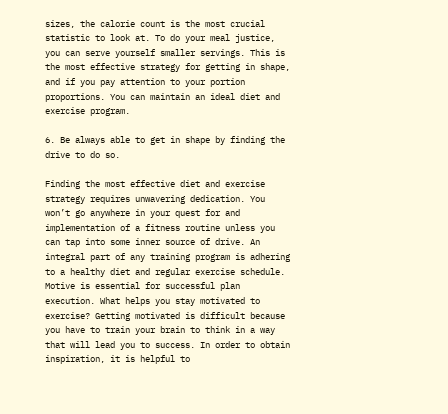sizes, the calorie count is the most crucial statistic to look at. To do your meal justice, you can serve yourself smaller servings. This is the most effective strategy for getting in shape, and if you pay attention to your portion proportions. You can maintain an ideal diet and exercise program.

6. Be always able to get in shape by finding the drive to do so.

Finding the most effective diet and exercise strategy requires unwavering dedication. You won’t go anywhere in your quest for and implementation of a fitness routine unless you can tap into some inner source of drive. An integral part of any training program is adhering to a healthy diet and regular exercise schedule. Motive is essential for successful plan execution. What helps you stay motivated to exercise? Getting motivated is difficult because you have to train your brain to think in a way that will lead you to success. In order to obtain inspiration, it is helpful to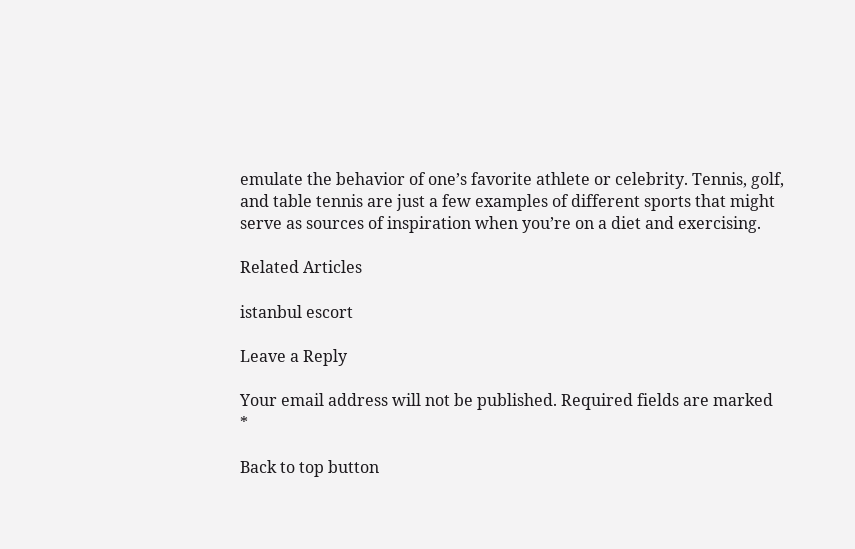emulate the behavior of one’s favorite athlete or celebrity. Tennis, golf, and table tennis are just a few examples of different sports that might serve as sources of inspiration when you’re on a diet and exercising.

Related Articles

istanbul escort

Leave a Reply

Your email address will not be published. Required fields are marked *

Back to top button